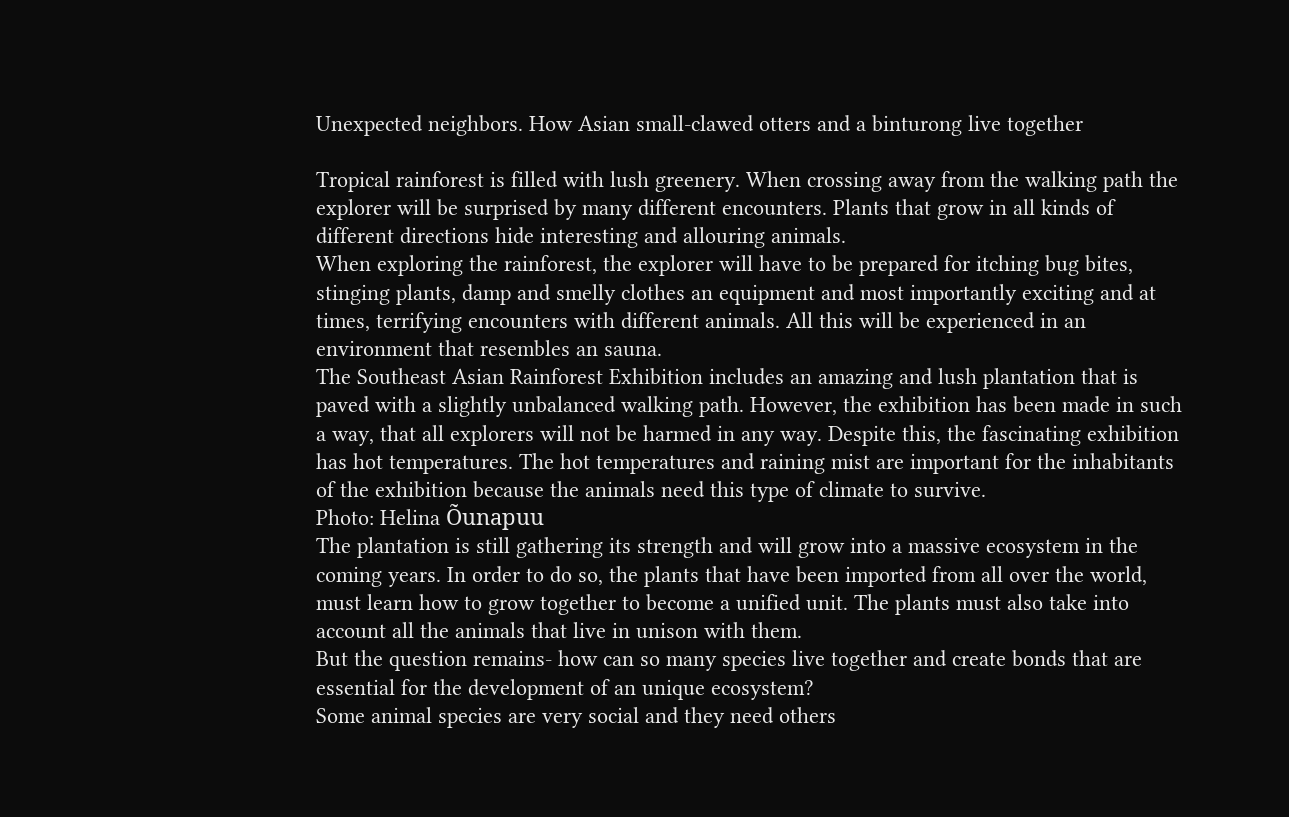Unexpected neighbors. How Asian small-clawed otters and a binturong live together

Tropical rainforest is filled with lush greenery. When crossing away from the walking path the explorer will be surprised by many different encounters. Plants that grow in all kinds of different directions hide interesting and allouring animals.
When exploring the rainforest, the explorer will have to be prepared for itching bug bites, stinging plants, damp and smelly clothes an equipment and most importantly exciting and at times, terrifying encounters with different animals. All this will be experienced in an environment that resembles an sauna.
The Southeast Asian Rainforest Exhibition includes an amazing and lush plantation that is paved with a slightly unbalanced walking path. However, the exhibition has been made in such a way, that all explorers will not be harmed in any way. Despite this, the fascinating exhibition has hot temperatures. The hot temperatures and raining mist are important for the inhabitants of the exhibition because the animals need this type of climate to survive.
Photo: Helina Õunapuu
The plantation is still gathering its strength and will grow into a massive ecosystem in the coming years. In order to do so, the plants that have been imported from all over the world, must learn how to grow together to become a unified unit. The plants must also take into account all the animals that live in unison with them.
But the question remains- how can so many species live together and create bonds that are essential for the development of an unique ecosystem?
Some animal species are very social and they need others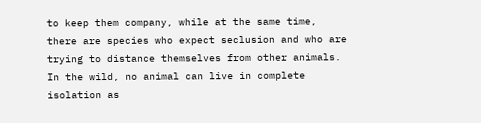to keep them company, while at the same time, there are species who expect seclusion and who are trying to distance themselves from other animals. In the wild, no animal can live in complete isolation as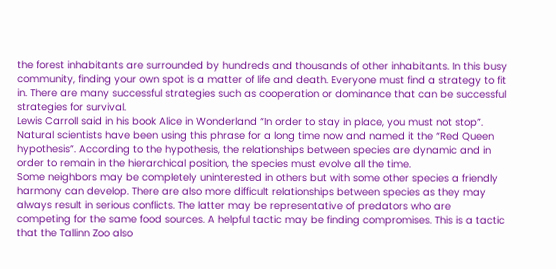the forest inhabitants are surrounded by hundreds and thousands of other inhabitants. In this busy community, finding your own spot is a matter of life and death. Everyone must find a strategy to fit in. There are many successful strategies such as cooperation or dominance that can be successful strategies for survival.
Lewis Carroll said in his book Alice in Wonderland “In order to stay in place, you must not stop”. Natural scientists have been using this phrase for a long time now and named it the “Red Queen hypothesis”. According to the hypothesis, the relationships between species are dynamic and in order to remain in the hierarchical position, the species must evolve all the time.
Some neighbors may be completely uninterested in others but with some other species a friendly harmony can develop. There are also more difficult relationships between species as they may always result in serious conflicts. The latter may be representative of predators who are competing for the same food sources. A helpful tactic may be finding compromises. This is a tactic that the Tallinn Zoo also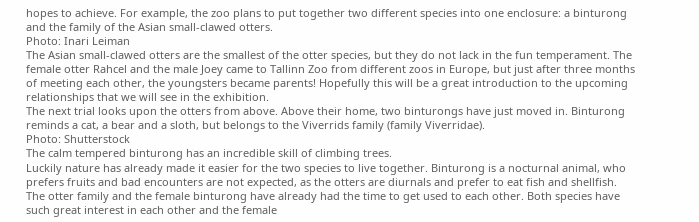hopes to achieve. For example, the zoo plans to put together two different species into one enclosure: a binturong and the family of the Asian small-clawed otters.
Photo: Inari Leiman
The Asian small-clawed otters are the smallest of the otter species, but they do not lack in the fun temperament. The female otter Rahcel and the male Joey came to Tallinn Zoo from different zoos in Europe, but just after three months of meeting each other, the youngsters became parents! Hopefully this will be a great introduction to the upcoming relationships that we will see in the exhibition.
The next trial looks upon the otters from above. Above their home, two binturongs have just moved in. Binturong reminds a cat, a bear and a sloth, but belongs to the Viverrids family (family Viverridae).
Photo: Shutterstock
The calm tempered binturong has an incredible skill of climbing trees.
Luckily nature has already made it easier for the two species to live together. Binturong is a nocturnal animal, who prefers fruits and bad encounters are not expected, as the otters are diurnals and prefer to eat fish and shellfish.
The otter family and the female binturong have already had the time to get used to each other. Both species have such great interest in each other and the female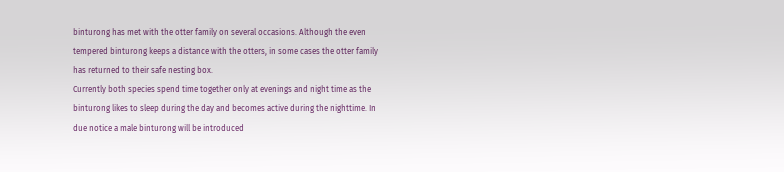binturong has met with the otter family on several occasions. Although the even tempered binturong keeps a distance with the otters, in some cases the otter family has returned to their safe nesting box.
Currently both species spend time together only at evenings and night time as the binturong likes to sleep during the day and becomes active during the nighttime. In due notice a male binturong will be introduced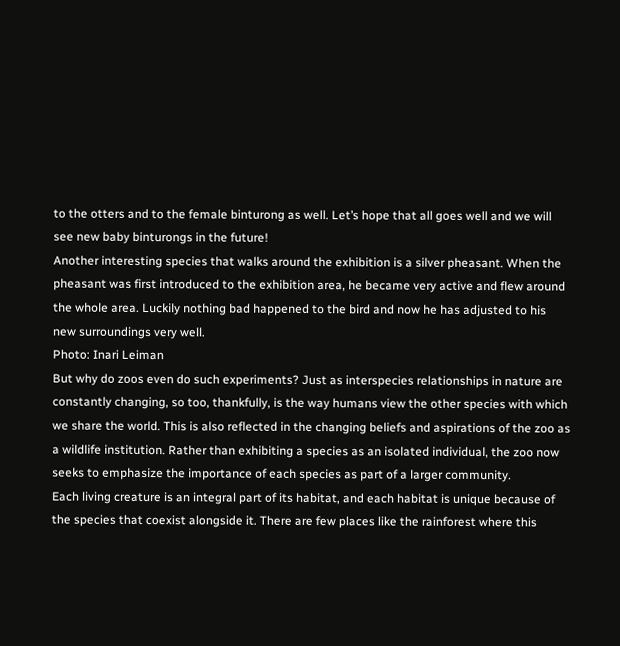to the otters and to the female binturong as well. Let’s hope that all goes well and we will see new baby binturongs in the future!
Another interesting species that walks around the exhibition is a silver pheasant. When the pheasant was first introduced to the exhibition area, he became very active and flew around the whole area. Luckily nothing bad happened to the bird and now he has adjusted to his new surroundings very well.
Photo: Inari Leiman
But why do zoos even do such experiments? Just as interspecies relationships in nature are constantly changing, so too, thankfully, is the way humans view the other species with which we share the world. This is also reflected in the changing beliefs and aspirations of the zoo as a wildlife institution. Rather than exhibiting a species as an isolated individual, the zoo now seeks to emphasize the importance of each species as part of a larger community.
Each living creature is an integral part of its habitat, and each habitat is unique because of the species that coexist alongside it. There are few places like the rainforest where this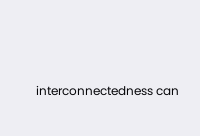interconnectedness can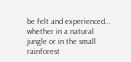be felt and experienced… whether in a natural jungle or in the small rainforest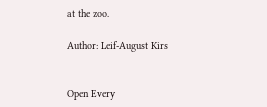at the zoo.

Author: Leif-August Kirs


Open Every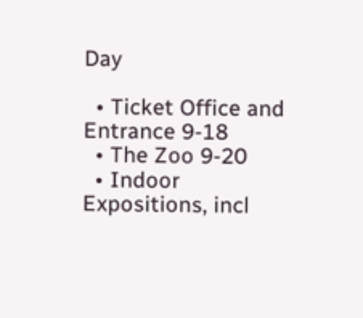Day

  • Ticket Office and Entrance 9-18
  • The Zoo 9-20
  • Indoor Expositions, incl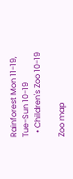Rainforest Mon 11-19, Tue-Sun 10-19
  • Children's Zoo 10-19

Zoo map